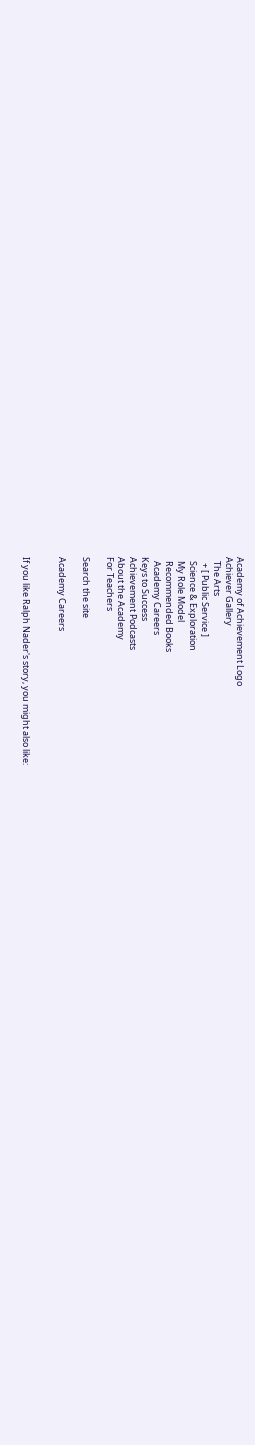Academy of Achievement Logo
Achiever Gallery
  The Arts
   + [ Public Service ]
  Science & Exploration
  My Role Model
  Recommended Books
  Academy Careers
Keys to Success
Achievement Podcasts
About the Academy
For Teachers

Search the site

Academy Careers


If you like Ralph Nader's story, you might also like: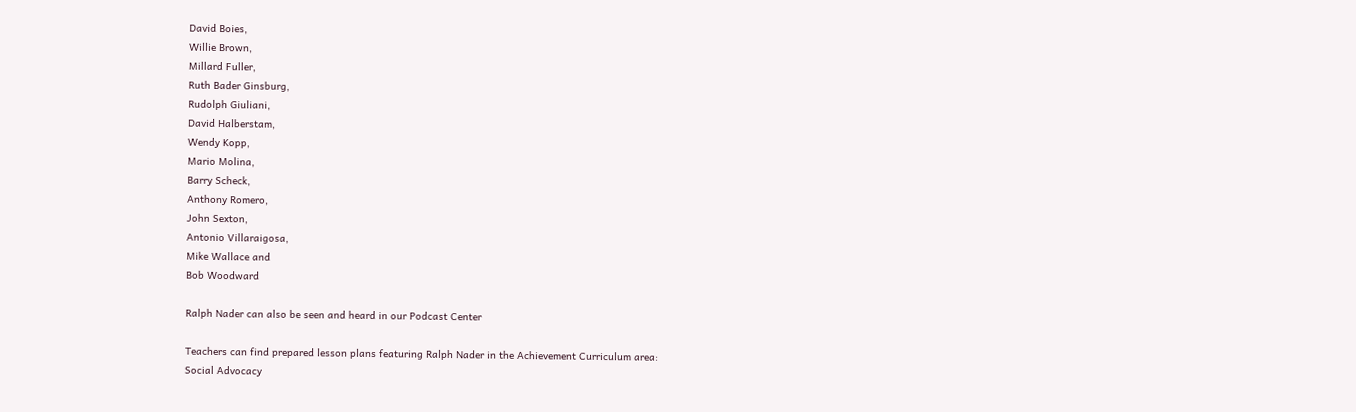David Boies,
Willie Brown,
Millard Fuller,
Ruth Bader Ginsburg,
Rudolph Giuliani,
David Halberstam,
Wendy Kopp,
Mario Molina,
Barry Scheck,
Anthony Romero,
John Sexton,
Antonio Villaraigosa,
Mike Wallace and
Bob Woodward

Ralph Nader can also be seen and heard in our Podcast Center

Teachers can find prepared lesson plans featuring Ralph Nader in the Achievement Curriculum area:
Social Advocacy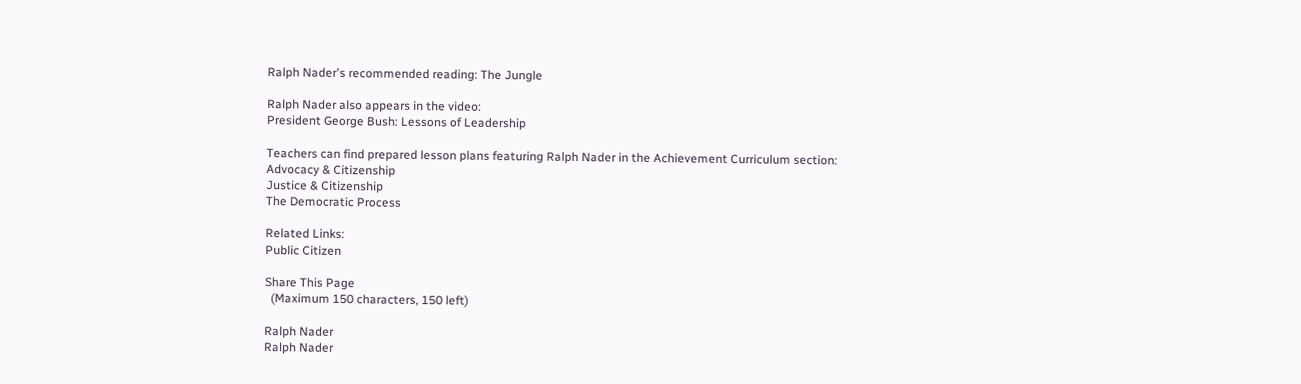Ralph Nader's recommended reading: The Jungle

Ralph Nader also appears in the video:
President George Bush: Lessons of Leadership

Teachers can find prepared lesson plans featuring Ralph Nader in the Achievement Curriculum section:
Advocacy & Citizenship
Justice & Citizenship
The Democratic Process

Related Links:
Public Citizen

Share This Page
  (Maximum 150 characters, 150 left)

Ralph Nader
Ralph Nader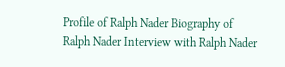Profile of Ralph Nader Biography of Ralph Nader Interview with Ralph Nader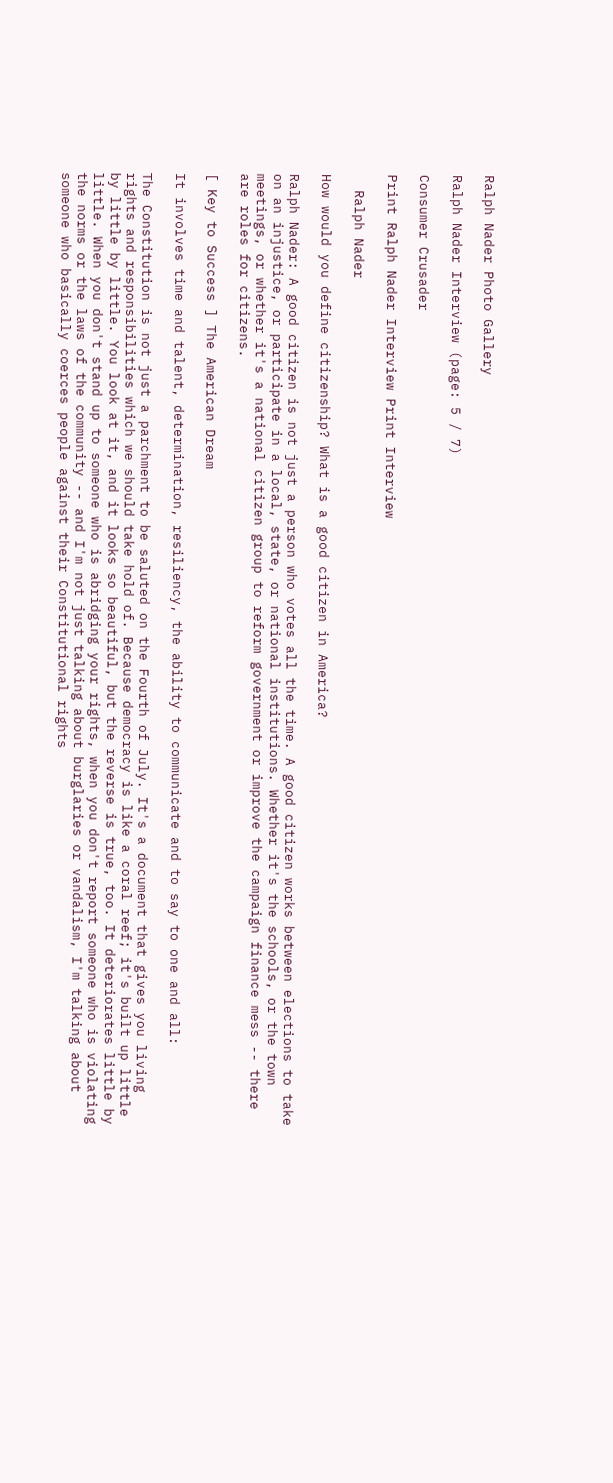Ralph Nader Photo Gallery

Ralph Nader Interview (page: 5 / 7)

Consumer Crusader

Print Ralph Nader Interview Print Interview

  Ralph Nader

How would you define citizenship? What is a good citizen in America?

Ralph Nader: A good citizen is not just a person who votes all the time. A good citizen works between elections to take on an injustice, or participate in a local, state, or national institutions. Whether it's the schools, or the town meetings, or whether it's a national citizen group to reform government or improve the campaign finance mess -- there are roles for citizens.

[ Key to Success ] The American Dream

It involves time and talent, determination, resiliency, the ability to communicate and to say to one and all:

The Constitution is not just a parchment to be saluted on the Fourth of July. It's a document that gives you living rights and responsibilities which we should take hold of. Because democracy is like a coral reef; it's built up little by little by little. You look at it, and it looks so beautiful, but the reverse is true, too. It deteriorates little by little. When you don't stand up to someone who is abridging your rights, when you don't report someone who is violating the norms or the laws of the community -- and I'm not just talking about burglaries or vandalism, I'm talking about someone who basically coerces people against their Constitutional rights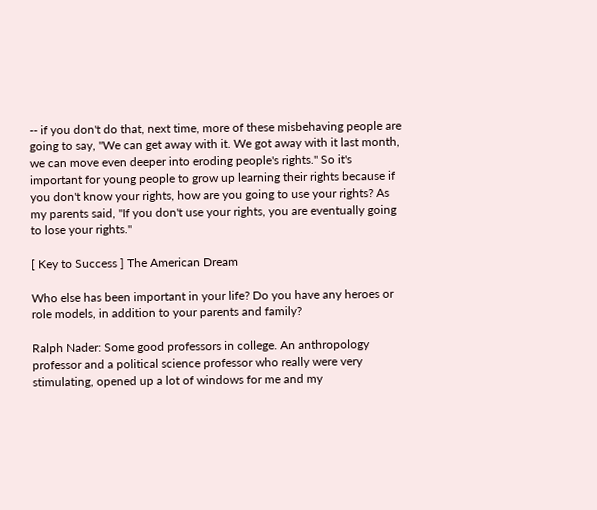-- if you don't do that, next time, more of these misbehaving people are going to say, "We can get away with it. We got away with it last month, we can move even deeper into eroding people's rights." So it's important for young people to grow up learning their rights because if you don't know your rights, how are you going to use your rights? As my parents said, "If you don't use your rights, you are eventually going to lose your rights."

[ Key to Success ] The American Dream

Who else has been important in your life? Do you have any heroes or role models, in addition to your parents and family?

Ralph Nader: Some good professors in college. An anthropology professor and a political science professor who really were very stimulating, opened up a lot of windows for me and my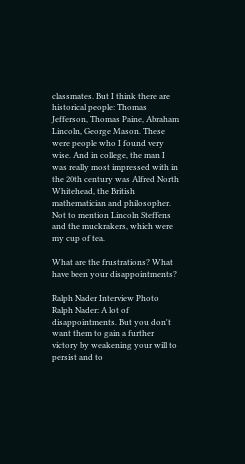classmates. But I think there are historical people: Thomas Jefferson, Thomas Paine, Abraham Lincoln, George Mason. These were people who I found very wise. And in college, the man I was really most impressed with in the 20th century was Alfred North Whitehead, the British mathematician and philosopher. Not to mention Lincoln Steffens and the muckrakers, which were my cup of tea.

What are the frustrations? What have been your disappointments?

Ralph Nader Interview Photo
Ralph Nader: A lot of disappointments. But you don't want them to gain a further victory by weakening your will to persist and to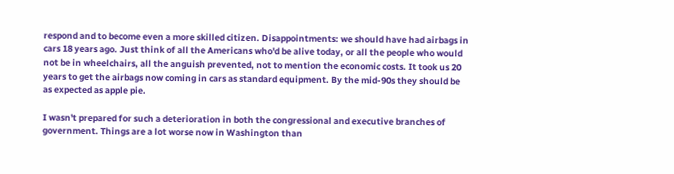respond and to become even a more skilled citizen. Disappointments: we should have had airbags in cars 18 years ago. Just think of all the Americans who'd be alive today, or all the people who would not be in wheelchairs, all the anguish prevented, not to mention the economic costs. It took us 20 years to get the airbags now coming in cars as standard equipment. By the mid-90s they should be as expected as apple pie.

I wasn't prepared for such a deterioration in both the congressional and executive branches of government. Things are a lot worse now in Washington than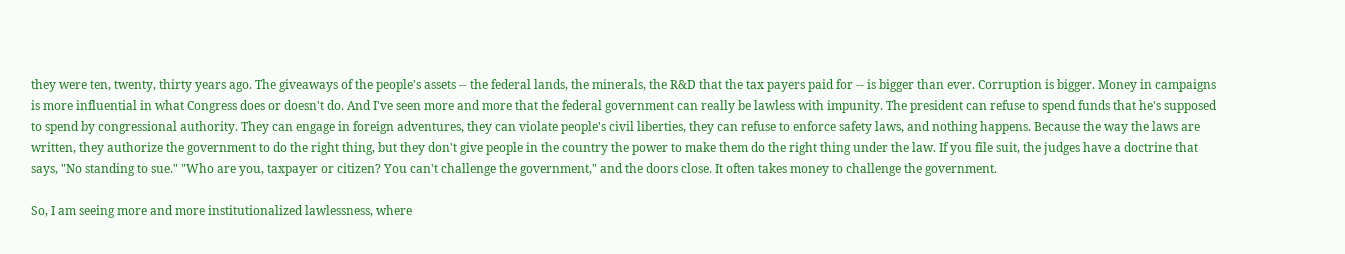they were ten, twenty, thirty years ago. The giveaways of the people's assets -- the federal lands, the minerals, the R&D that the tax payers paid for -- is bigger than ever. Corruption is bigger. Money in campaigns is more influential in what Congress does or doesn't do. And I've seen more and more that the federal government can really be lawless with impunity. The president can refuse to spend funds that he's supposed to spend by congressional authority. They can engage in foreign adventures, they can violate people's civil liberties, they can refuse to enforce safety laws, and nothing happens. Because the way the laws are written, they authorize the government to do the right thing, but they don't give people in the country the power to make them do the right thing under the law. If you file suit, the judges have a doctrine that says, "No standing to sue." "Who are you, taxpayer or citizen? You can't challenge the government," and the doors close. It often takes money to challenge the government.

So, I am seeing more and more institutionalized lawlessness, where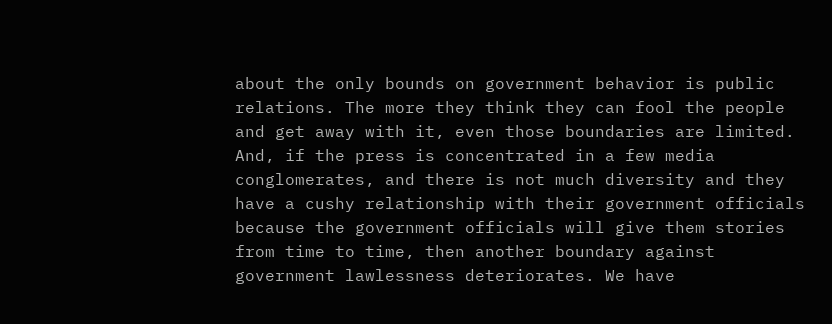about the only bounds on government behavior is public relations. The more they think they can fool the people and get away with it, even those boundaries are limited. And, if the press is concentrated in a few media conglomerates, and there is not much diversity and they have a cushy relationship with their government officials because the government officials will give them stories from time to time, then another boundary against government lawlessness deteriorates. We have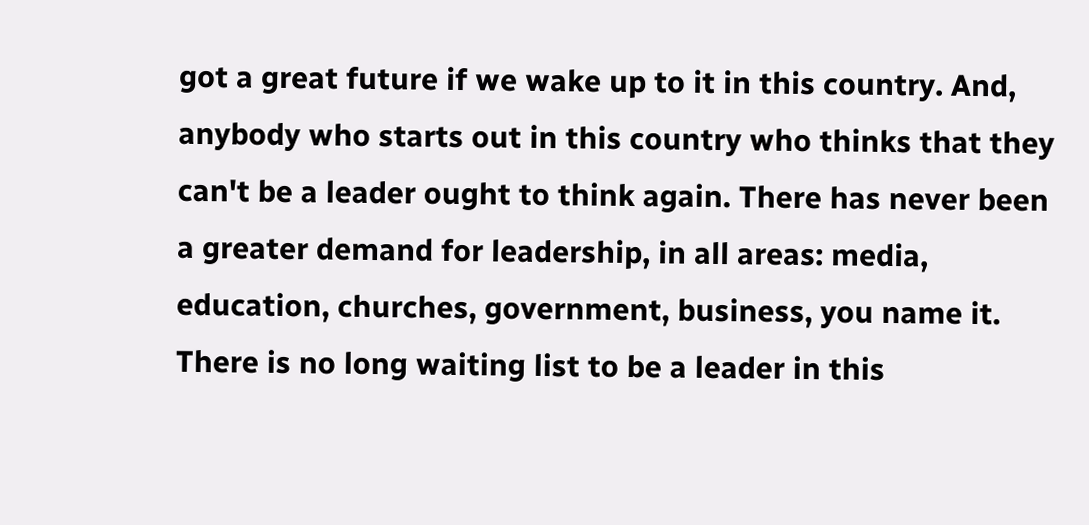got a great future if we wake up to it in this country. And, anybody who starts out in this country who thinks that they can't be a leader ought to think again. There has never been a greater demand for leadership, in all areas: media, education, churches, government, business, you name it. There is no long waiting list to be a leader in this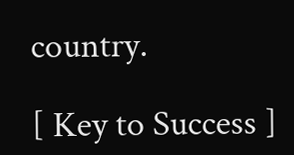country.

[ Key to Success ]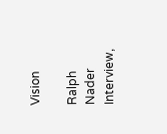Vision

Ralph Nader Interview,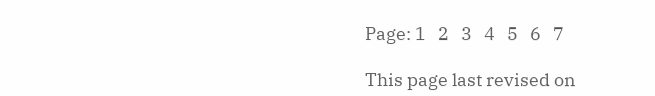Page: 1   2   3   4   5   6   7

This page last revised on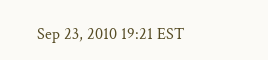Sep 23, 2010 19:21 EST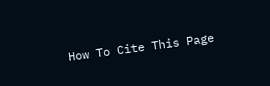How To Cite This Page